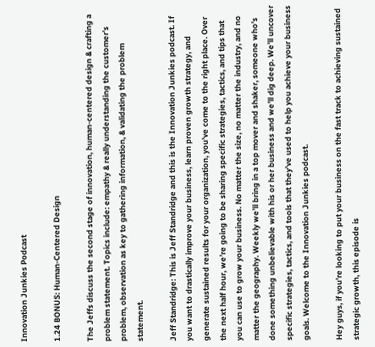Innovation Junkies Podcast

1.24 BONUS: Human-Centered Design

The Jeffs discuss the second stage of innovation, human-centered design & crafting a problem statement. Topics include: empathy & really understanding the customer’s problem, observation as key to gathering information, & validating the problem statement.

Jeff Standridge: This is Jeff Standridge and this is the Innovation Junkies podcast. If you want to drastically improve your business, learn proven growth strategy, and generate sustained results for your organization, you’ve come to the right place. Over the next half hour, we’re going to be sharing specific strategies, tactics, and tips that you can use to grow your business. No matter the size, no matter the industry, and no matter the geography. Weekly we’ll bring in a top mover and shaker, someone who’s done something unbelievable with his or her business and we’ll dig deep. We’ll uncover specific strategies, tactics, and tools that they’ve used to help you achieve your business goals. Welcome to the Innovation Junkies podcast.

Hey guys, if you’re looking to put your business on the fast track to achieving sustained strategic growth, this episode is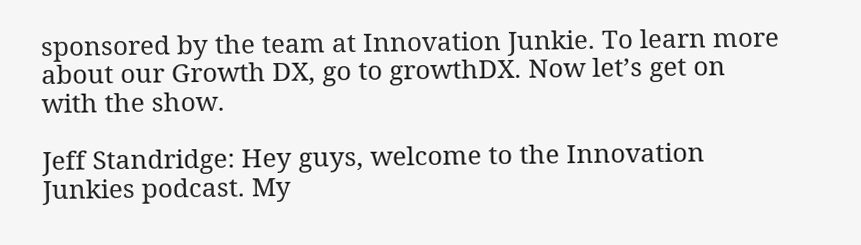sponsored by the team at Innovation Junkie. To learn more about our Growth DX, go to growthDX. Now let’s get on with the show.

Jeff Standridge: Hey guys, welcome to the Innovation Junkies podcast. My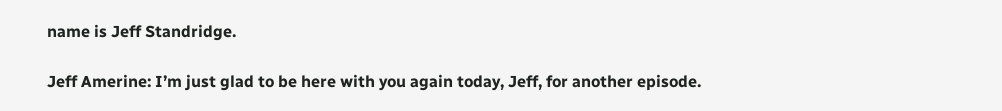name is Jeff Standridge.

Jeff Amerine: I’m just glad to be here with you again today, Jeff, for another episode.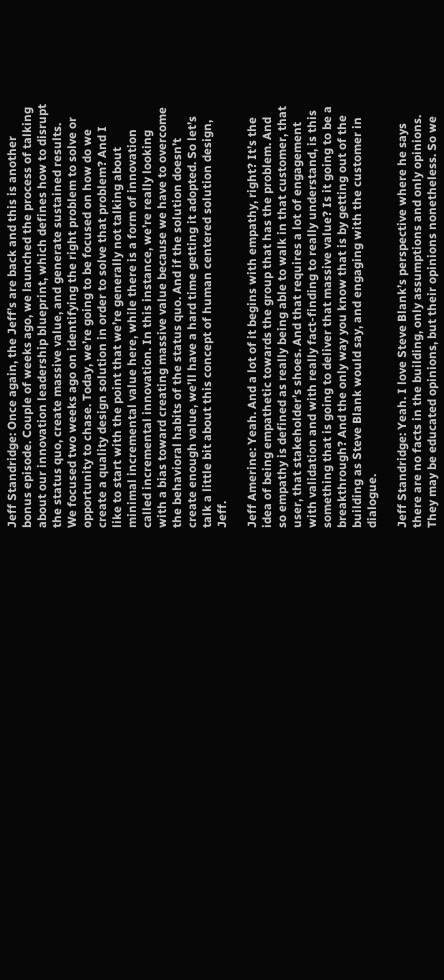Jeff Standridge: Once again, the Jeff’s are back and this is another bonus episode. Couple of weeks ago, we launched the process of talking about our innovation leadership blueprint, which defines how to disrupt the status quo, create massive value, and generate sustained results. We focused two weeks ago on identifying the right problem to solve or opportunity to chase. Today, we’re going to be focused on how do we create a quality design solution in order to solve that problem? And I like to start with the point that we’re generally not talking about minimal incremental value here, while there is a form of innovation called incremental innovation. In this instance, we’re really looking with a bias toward creating massive value because we have to overcome the behavioral habits of the status quo. And if the solution doesn’t create enough value, we’ll have a hard time getting it adopted. So let’s talk a little bit about this concept of human centered solution design, Jeff.

Jeff Amerine: Yeah. And a lot of it begins with empathy, right? It’s the idea of being empathetic towards the group that has the problem. And so empathy is defined as really being able to walk in that customer, that user, that stakeholder’s shoes. And that requires a lot of engagement with validation and with really fact-finding to really understand, is this something that is going to deliver that massive value? Is it going to be a breakthrough? And the only way you know that is by getting out of the building as Steve Blank would say, and engaging with the customer in dialogue.

Jeff Standridge: Yeah. I love Steve Blank’s perspective where he says there are no facts in the building, only assumptions and only opinions. They may be educated opinions, but their opinions nonetheless. So we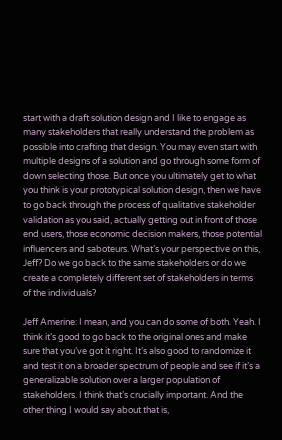start with a draft solution design and I like to engage as many stakeholders that really understand the problem as possible into crafting that design. You may even start with multiple designs of a solution and go through some form of down selecting those. But once you ultimately get to what you think is your prototypical solution design, then we have to go back through the process of qualitative stakeholder validation as you said, actually getting out in front of those end users, those economic decision makers, those potential influencers and saboteurs. What’s your perspective on this, Jeff? Do we go back to the same stakeholders or do we create a completely different set of stakeholders in terms of the individuals?

Jeff Amerine: I mean, and you can do some of both. Yeah. I think it’s good to go back to the original ones and make sure that you’ve got it right. It’s also good to randomize it and test it on a broader spectrum of people and see if it’s a generalizable solution over a larger population of stakeholders. I think that’s crucially important. And the other thing I would say about that is,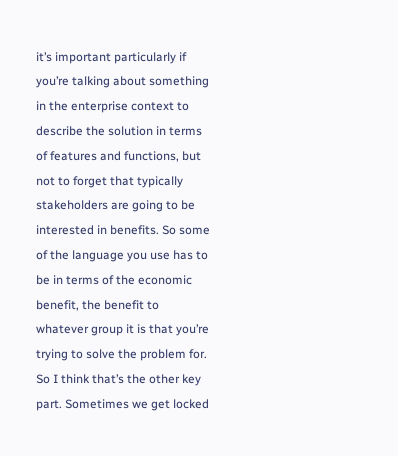it’s important particularly if you’re talking about something in the enterprise context to describe the solution in terms of features and functions, but not to forget that typically stakeholders are going to be interested in benefits. So some of the language you use has to be in terms of the economic benefit, the benefit to whatever group it is that you’re trying to solve the problem for. So I think that’s the other key part. Sometimes we get locked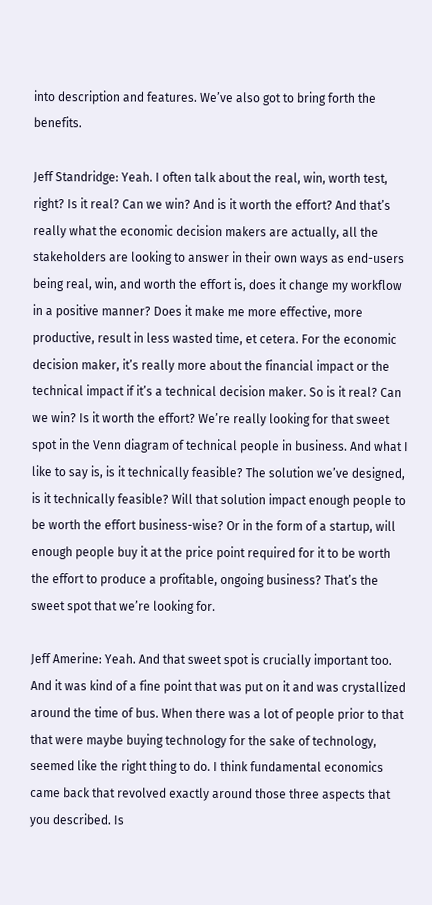into description and features. We’ve also got to bring forth the benefits.

Jeff Standridge: Yeah. I often talk about the real, win, worth test, right? Is it real? Can we win? And is it worth the effort? And that’s really what the economic decision makers are actually, all the stakeholders are looking to answer in their own ways as end-users being real, win, and worth the effort is, does it change my workflow in a positive manner? Does it make me more effective, more productive, result in less wasted time, et cetera. For the economic decision maker, it’s really more about the financial impact or the technical impact if it’s a technical decision maker. So is it real? Can we win? Is it worth the effort? We’re really looking for that sweet spot in the Venn diagram of technical people in business. And what I like to say is, is it technically feasible? The solution we’ve designed, is it technically feasible? Will that solution impact enough people to be worth the effort business-wise? Or in the form of a startup, will enough people buy it at the price point required for it to be worth the effort to produce a profitable, ongoing business? That’s the sweet spot that we’re looking for.

Jeff Amerine: Yeah. And that sweet spot is crucially important too. And it was kind of a fine point that was put on it and was crystallized around the time of bus. When there was a lot of people prior to that that were maybe buying technology for the sake of technology, seemed like the right thing to do. I think fundamental economics came back that revolved exactly around those three aspects that you described. Is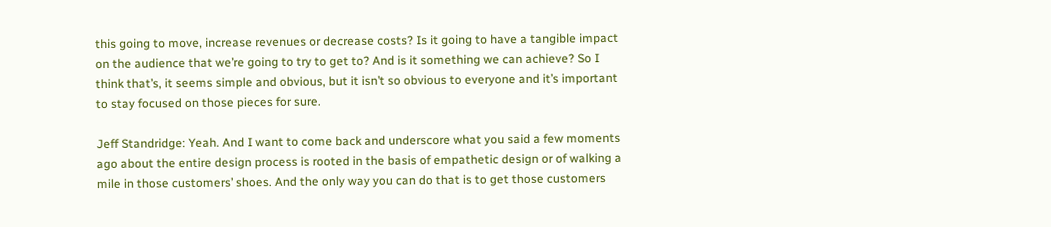this going to move, increase revenues or decrease costs? Is it going to have a tangible impact on the audience that we’re going to try to get to? And is it something we can achieve? So I think that’s, it seems simple and obvious, but it isn’t so obvious to everyone and it’s important to stay focused on those pieces for sure.

Jeff Standridge: Yeah. And I want to come back and underscore what you said a few moments ago about the entire design process is rooted in the basis of empathetic design or of walking a mile in those customers’ shoes. And the only way you can do that is to get those customers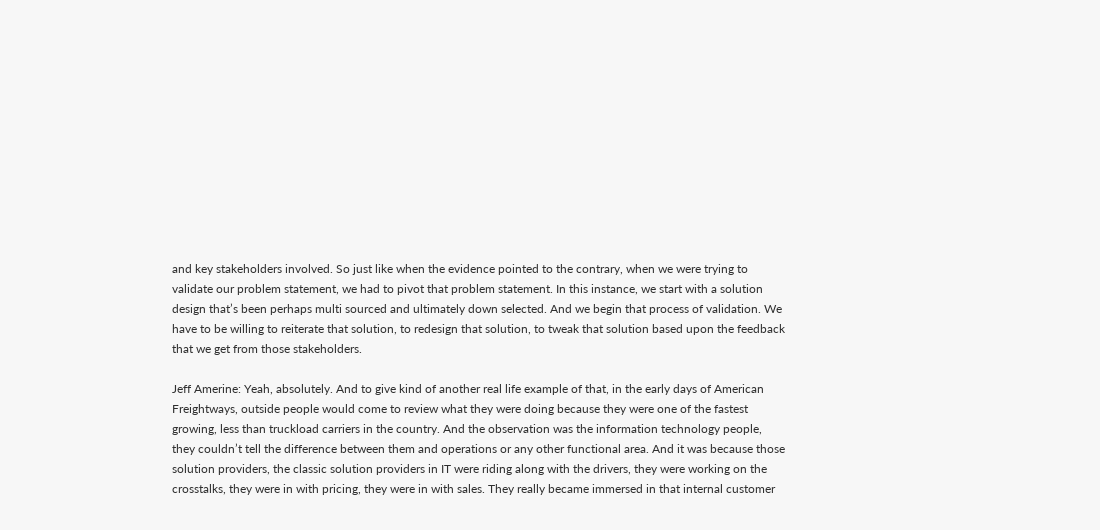and key stakeholders involved. So just like when the evidence pointed to the contrary, when we were trying to validate our problem statement, we had to pivot that problem statement. In this instance, we start with a solution design that’s been perhaps multi sourced and ultimately down selected. And we begin that process of validation. We have to be willing to reiterate that solution, to redesign that solution, to tweak that solution based upon the feedback that we get from those stakeholders.

Jeff Amerine: Yeah, absolutely. And to give kind of another real life example of that, in the early days of American Freightways, outside people would come to review what they were doing because they were one of the fastest growing, less than truckload carriers in the country. And the observation was the information technology people, they couldn’t tell the difference between them and operations or any other functional area. And it was because those solution providers, the classic solution providers in IT were riding along with the drivers, they were working on the crosstalks, they were in with pricing, they were in with sales. They really became immersed in that internal customer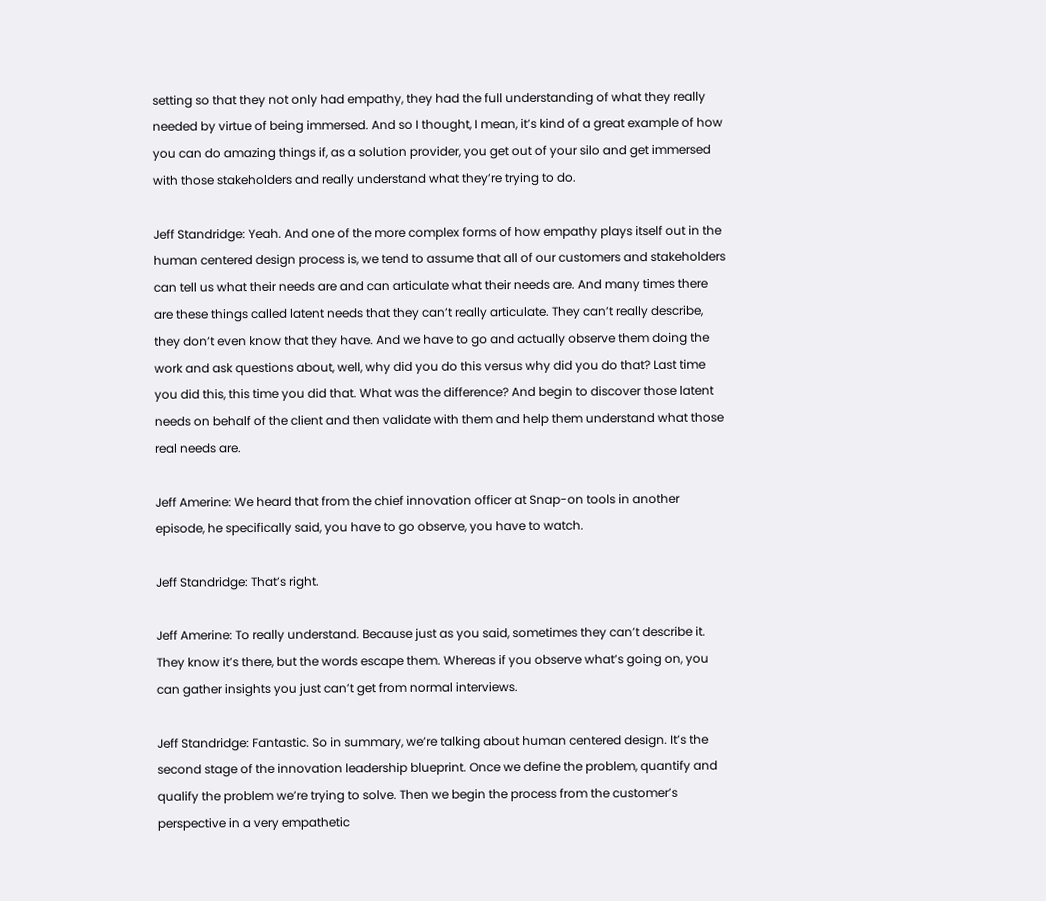setting so that they not only had empathy, they had the full understanding of what they really needed by virtue of being immersed. And so I thought, I mean, it’s kind of a great example of how you can do amazing things if, as a solution provider, you get out of your silo and get immersed with those stakeholders and really understand what they’re trying to do.

Jeff Standridge: Yeah. And one of the more complex forms of how empathy plays itself out in the human centered design process is, we tend to assume that all of our customers and stakeholders can tell us what their needs are and can articulate what their needs are. And many times there are these things called latent needs that they can’t really articulate. They can’t really describe, they don’t even know that they have. And we have to go and actually observe them doing the work and ask questions about, well, why did you do this versus why did you do that? Last time you did this, this time you did that. What was the difference? And begin to discover those latent needs on behalf of the client and then validate with them and help them understand what those real needs are.

Jeff Amerine: We heard that from the chief innovation officer at Snap-on tools in another episode, he specifically said, you have to go observe, you have to watch.

Jeff Standridge: That’s right.

Jeff Amerine: To really understand. Because just as you said, sometimes they can’t describe it. They know it’s there, but the words escape them. Whereas if you observe what’s going on, you can gather insights you just can’t get from normal interviews.

Jeff Standridge: Fantastic. So in summary, we’re talking about human centered design. It’s the second stage of the innovation leadership blueprint. Once we define the problem, quantify and qualify the problem we’re trying to solve. Then we begin the process from the customer’s perspective in a very empathetic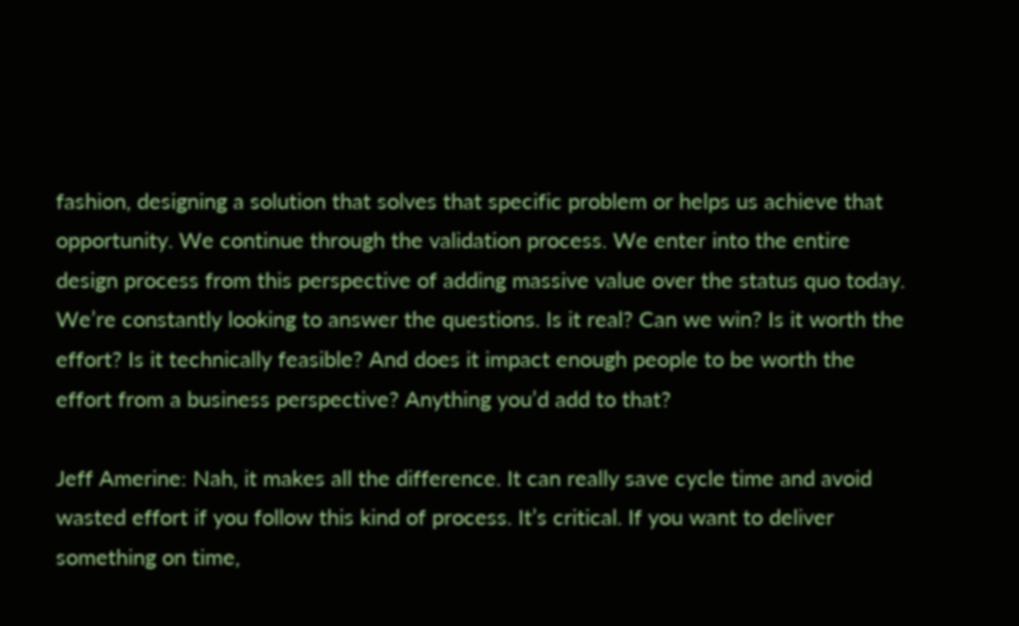fashion, designing a solution that solves that specific problem or helps us achieve that opportunity. We continue through the validation process. We enter into the entire design process from this perspective of adding massive value over the status quo today. We’re constantly looking to answer the questions. Is it real? Can we win? Is it worth the effort? Is it technically feasible? And does it impact enough people to be worth the effort from a business perspective? Anything you’d add to that?

Jeff Amerine: Nah, it makes all the difference. It can really save cycle time and avoid wasted effort if you follow this kind of process. It’s critical. If you want to deliver something on time,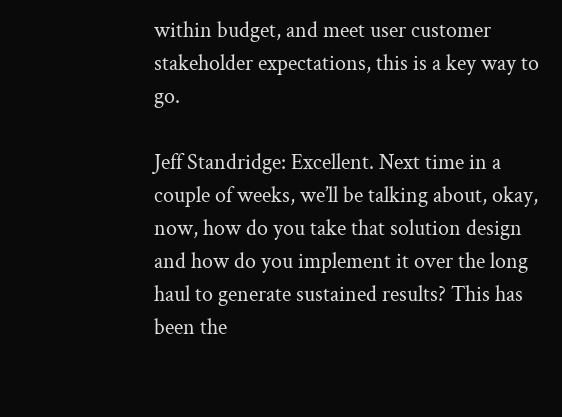within budget, and meet user customer stakeholder expectations, this is a key way to go.

Jeff Standridge: Excellent. Next time in a couple of weeks, we’ll be talking about, okay, now, how do you take that solution design and how do you implement it over the long haul to generate sustained results? This has been the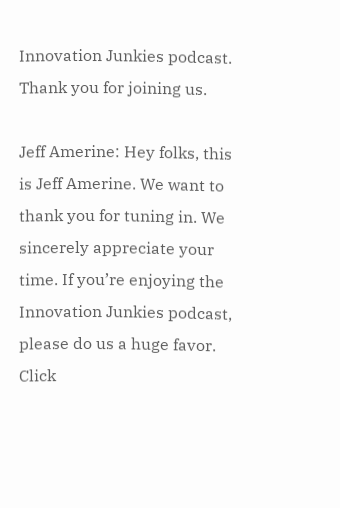Innovation Junkies podcast. Thank you for joining us.

Jeff Amerine: Hey folks, this is Jeff Amerine. We want to thank you for tuning in. We sincerely appreciate your time. If you’re enjoying the Innovation Junkies podcast, please do us a huge favor. Click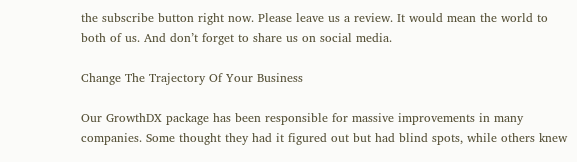the subscribe button right now. Please leave us a review. It would mean the world to both of us. And don’t forget to share us on social media.

Change The Trajectory Of Your Business

Our GrowthDX package has been responsible for massive improvements in many companies. Some thought they had it figured out but had blind spots, while others knew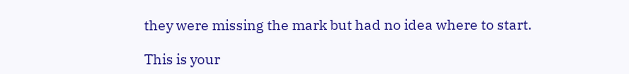they were missing the mark but had no idea where to start.

This is your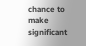chance to make significant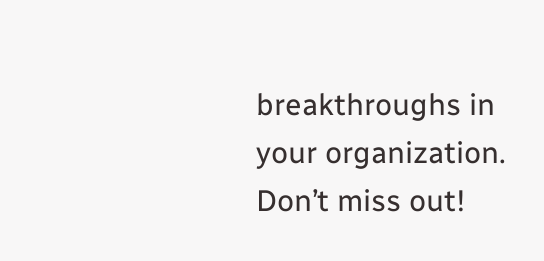breakthroughs in your organization. Don’t miss out!